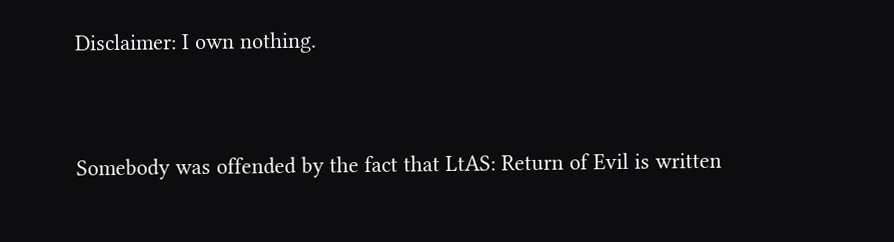Disclaimer: I own nothing.


Somebody was offended by the fact that LtAS: Return of Evil is written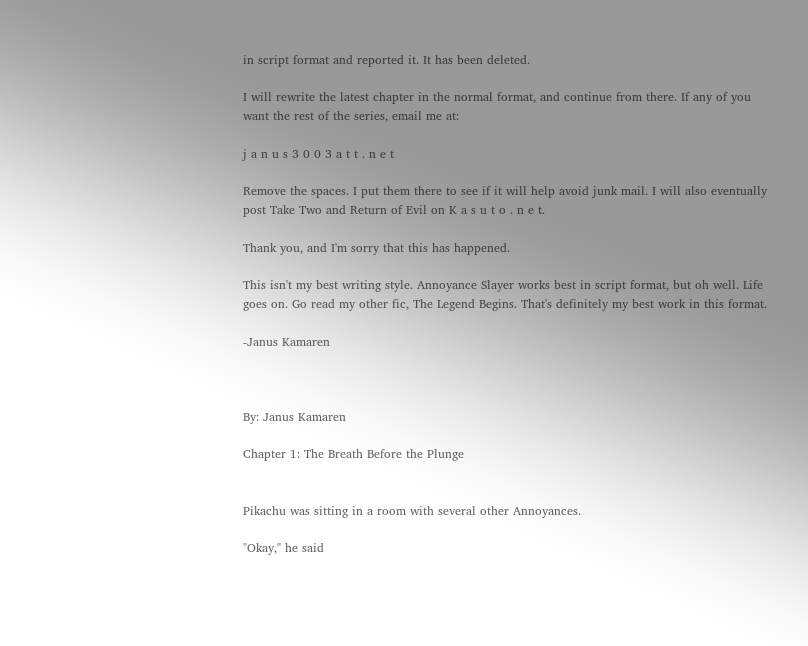in script format and reported it. It has been deleted.

I will rewrite the latest chapter in the normal format, and continue from there. If any of you want the rest of the series, email me at:

j a n u s 3 0 0 3 a t t . n e t

Remove the spaces. I put them there to see if it will help avoid junk mail. I will also eventually post Take Two and Return of Evil on K a s u t o . n e t.

Thank you, and I'm sorry that this has happened.

This isn't my best writing style. Annoyance Slayer works best in script format, but oh well. Life goes on. Go read my other fic, The Legend Begins. That's definitely my best work in this format.

-Janus Kamaren



By: Janus Kamaren

Chapter 1: The Breath Before the Plunge


Pikachu was sitting in a room with several other Annoyances.

"Okay," he said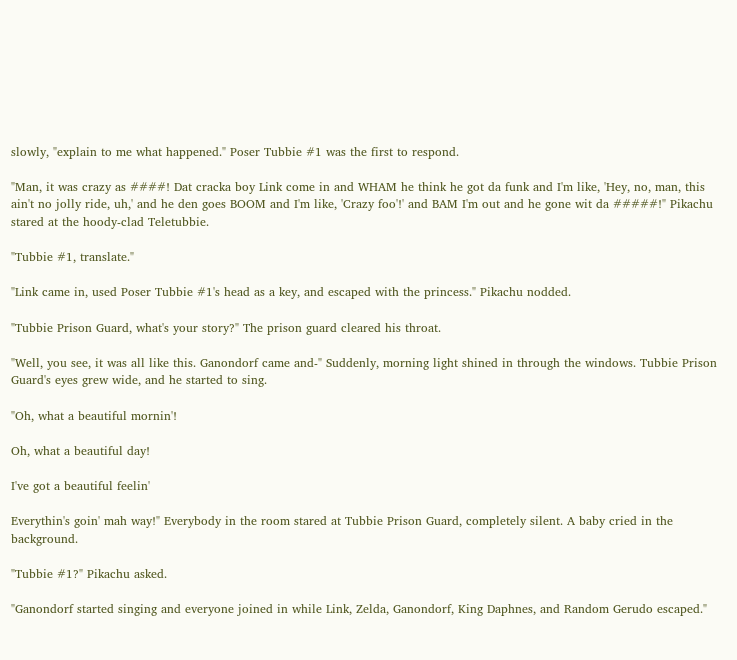slowly, "explain to me what happened." Poser Tubbie #1 was the first to respond.

"Man, it was crazy as ####! Dat cracka boy Link come in and WHAM he think he got da funk and I'm like, 'Hey, no, man, this ain't no jolly ride, uh,' and he den goes BOOM and I'm like, 'Crazy foo'!' and BAM I'm out and he gone wit da #####!" Pikachu stared at the hoody-clad Teletubbie.

"Tubbie #1, translate."

"Link came in, used Poser Tubbie #1's head as a key, and escaped with the princess." Pikachu nodded.

"Tubbie Prison Guard, what's your story?" The prison guard cleared his throat.

"Well, you see, it was all like this. Ganondorf came and-" Suddenly, morning light shined in through the windows. Tubbie Prison Guard's eyes grew wide, and he started to sing.

"Oh, what a beautiful mornin'!

Oh, what a beautiful day!

I've got a beautiful feelin'

Everythin's goin' mah way!" Everybody in the room stared at Tubbie Prison Guard, completely silent. A baby cried in the background.

"Tubbie #1?" Pikachu asked.

"Ganondorf started singing and everyone joined in while Link, Zelda, Ganondorf, King Daphnes, and Random Gerudo escaped."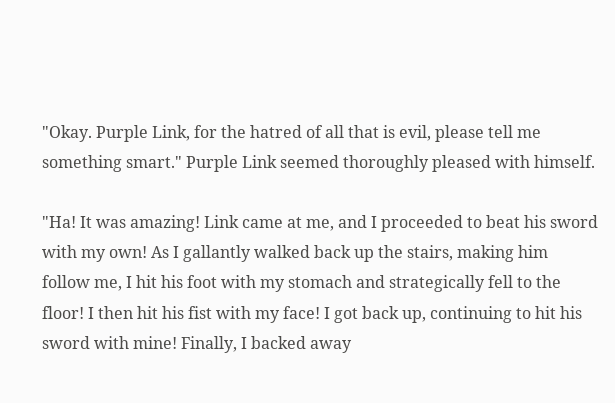"Okay. Purple Link, for the hatred of all that is evil, please tell me something smart." Purple Link seemed thoroughly pleased with himself.

"Ha! It was amazing! Link came at me, and I proceeded to beat his sword with my own! As I gallantly walked back up the stairs, making him follow me, I hit his foot with my stomach and strategically fell to the floor! I then hit his fist with my face! I got back up, continuing to hit his sword with mine! Finally, I backed away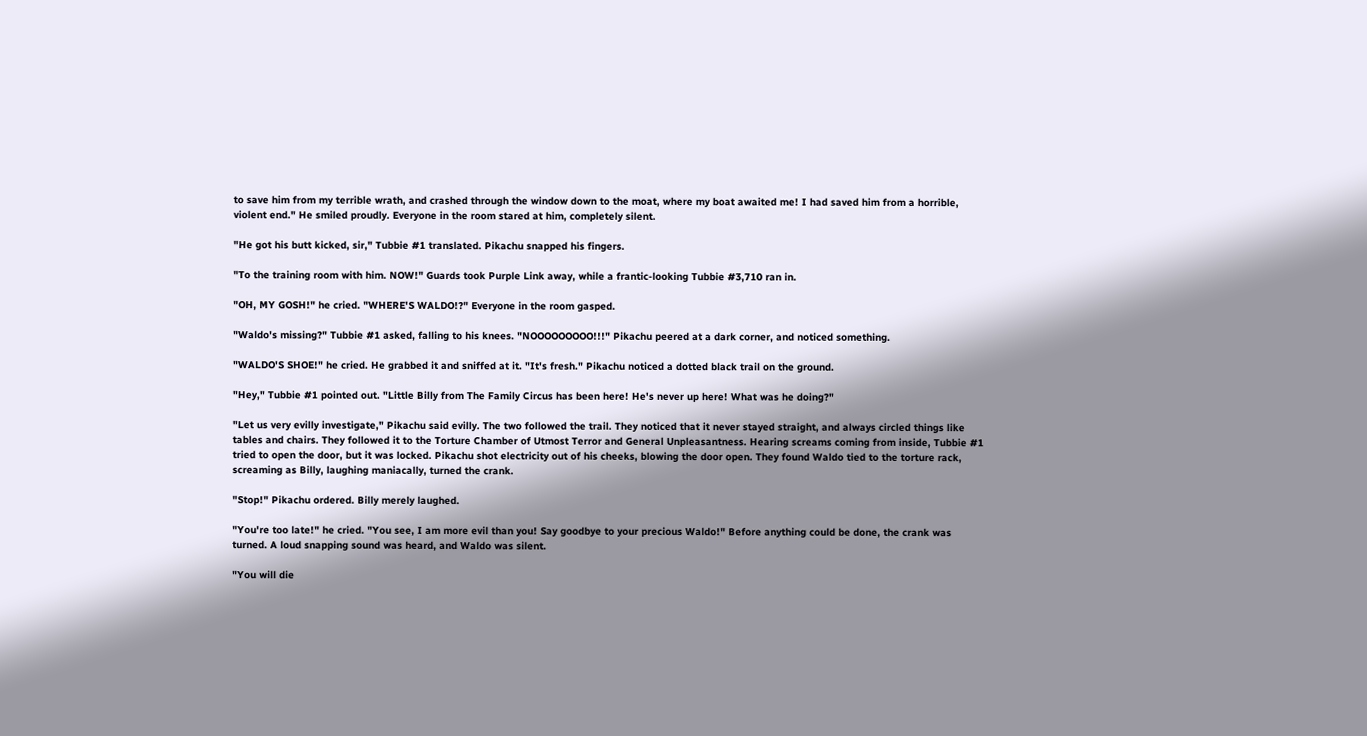to save him from my terrible wrath, and crashed through the window down to the moat, where my boat awaited me! I had saved him from a horrible, violent end." He smiled proudly. Everyone in the room stared at him, completely silent.

"He got his butt kicked, sir," Tubbie #1 translated. Pikachu snapped his fingers.

"To the training room with him. NOW!" Guards took Purple Link away, while a frantic-looking Tubbie #3,710 ran in.

"OH, MY GOSH!" he cried. "WHERE'S WALDO!?" Everyone in the room gasped.

"Waldo's missing?" Tubbie #1 asked, falling to his knees. "NOOOOOOOOO!!!" Pikachu peered at a dark corner, and noticed something.

"WALDO'S SHOE!" he cried. He grabbed it and sniffed at it. "It's fresh." Pikachu noticed a dotted black trail on the ground.

"Hey," Tubbie #1 pointed out. "Little Billy from The Family Circus has been here! He's never up here! What was he doing?"

"Let us very evilly investigate," Pikachu said evilly. The two followed the trail. They noticed that it never stayed straight, and always circled things like tables and chairs. They followed it to the Torture Chamber of Utmost Terror and General Unpleasantness. Hearing screams coming from inside, Tubbie #1 tried to open the door, but it was locked. Pikachu shot electricity out of his cheeks, blowing the door open. They found Waldo tied to the torture rack, screaming as Billy, laughing maniacally, turned the crank.

"Stop!" Pikachu ordered. Billy merely laughed.

"You're too late!" he cried. "You see, I am more evil than you! Say goodbye to your precious Waldo!" Before anything could be done, the crank was turned. A loud snapping sound was heard, and Waldo was silent.

"You will die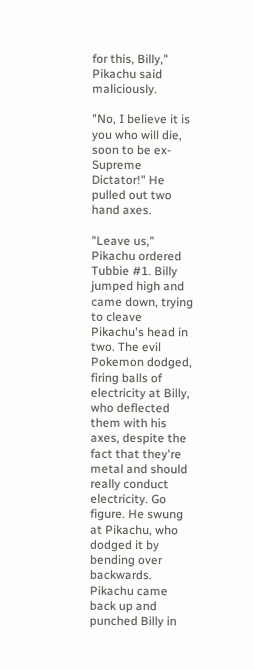for this, Billy," Pikachu said maliciously.

"No, I believe it is you who will die, soon to be ex-Supreme Dictator!" He pulled out two hand axes.

"Leave us," Pikachu ordered Tubbie #1. Billy jumped high and came down, trying to cleave Pikachu's head in two. The evil Pokemon dodged, firing balls of electricity at Billy, who deflected them with his axes, despite the fact that they're metal and should really conduct electricity. Go figure. He swung at Pikachu, who dodged it by bending over backwards. Pikachu came back up and punched Billy in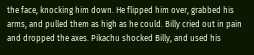the face, knocking him down. He flipped him over, grabbed his arms, and pulled them as high as he could. Billy cried out in pain and dropped the axes. Pikachu shocked Billy, and used his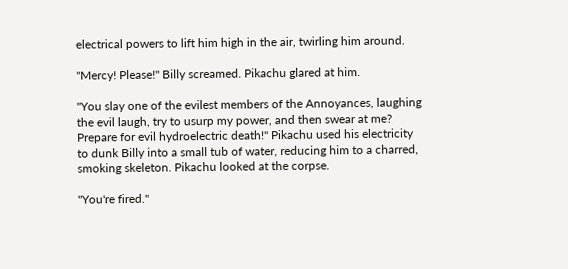electrical powers to lift him high in the air, twirling him around.

"Mercy! Please!" Billy screamed. Pikachu glared at him.

"You slay one of the evilest members of the Annoyances, laughing the evil laugh, try to usurp my power, and then swear at me? Prepare for evil hydroelectric death!" Pikachu used his electricity to dunk Billy into a small tub of water, reducing him to a charred, smoking skeleton. Pikachu looked at the corpse.

"You're fired."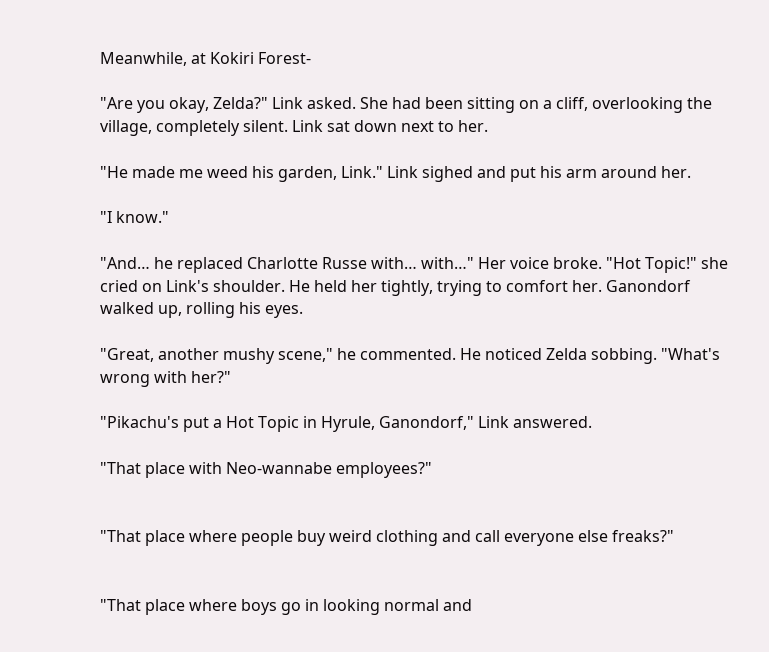Meanwhile, at Kokiri Forest-

"Are you okay, Zelda?" Link asked. She had been sitting on a cliff, overlooking the village, completely silent. Link sat down next to her.

"He made me weed his garden, Link." Link sighed and put his arm around her.

"I know."

"And… he replaced Charlotte Russe with… with…" Her voice broke. "Hot Topic!" she cried on Link's shoulder. He held her tightly, trying to comfort her. Ganondorf walked up, rolling his eyes.

"Great, another mushy scene," he commented. He noticed Zelda sobbing. "What's wrong with her?"

"Pikachu's put a Hot Topic in Hyrule, Ganondorf," Link answered.

"That place with Neo-wannabe employees?"


"That place where people buy weird clothing and call everyone else freaks?"


"That place where boys go in looking normal and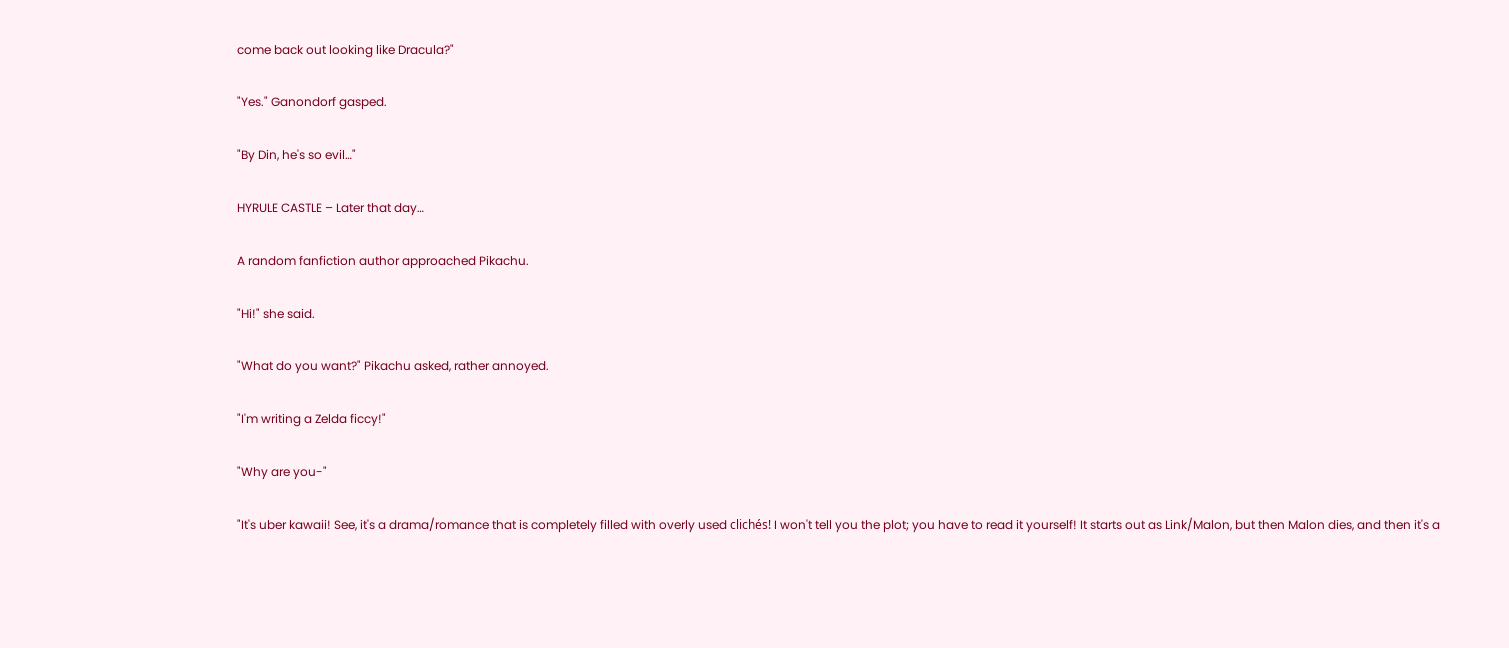come back out looking like Dracula?"

"Yes." Ganondorf gasped.

"By Din, he's so evil…"

HYRULE CASTLE – Later that day…

A random fanfiction author approached Pikachu.

"Hi!" she said.

"What do you want?" Pikachu asked, rather annoyed.

"I'm writing a Zelda ficcy!"

"Why are you-"

"It's uber kawaii! See, it's a drama/romance that is completely filled with overly used clichés! I won't tell you the plot; you have to read it yourself! It starts out as Link/Malon, but then Malon dies, and then it's a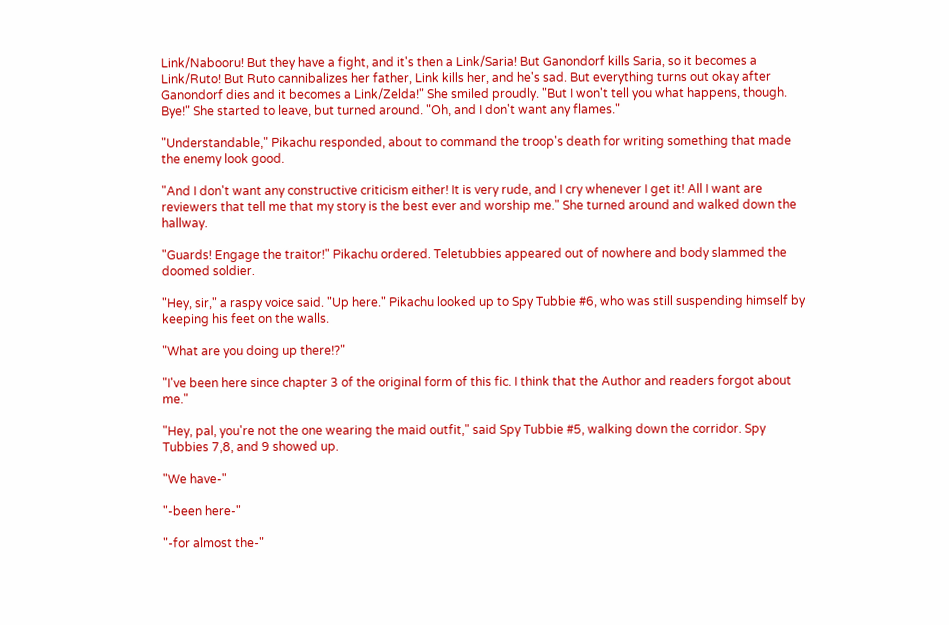Link/Nabooru! But they have a fight, and it's then a Link/Saria! But Ganondorf kills Saria, so it becomes a Link/Ruto! But Ruto cannibalizes her father, Link kills her, and he's sad. But everything turns out okay after Ganondorf dies and it becomes a Link/Zelda!" She smiled proudly. "But I won't tell you what happens, though. Bye!" She started to leave, but turned around. "Oh, and I don't want any flames."

"Understandable," Pikachu responded, about to command the troop's death for writing something that made the enemy look good.

"And I don't want any constructive criticism either! It is very rude, and I cry whenever I get it! All I want are reviewers that tell me that my story is the best ever and worship me." She turned around and walked down the hallway.

"Guards! Engage the traitor!" Pikachu ordered. Teletubbies appeared out of nowhere and body slammed the doomed soldier.

"Hey, sir," a raspy voice said. "Up here." Pikachu looked up to Spy Tubbie #6, who was still suspending himself by keeping his feet on the walls.

"What are you doing up there!?"

"I've been here since chapter 3 of the original form of this fic. I think that the Author and readers forgot about me."

"Hey, pal, you're not the one wearing the maid outfit," said Spy Tubbie #5, walking down the corridor. Spy Tubbies 7,8, and 9 showed up.

"We have-"

"-been here-"

"-for almost the-"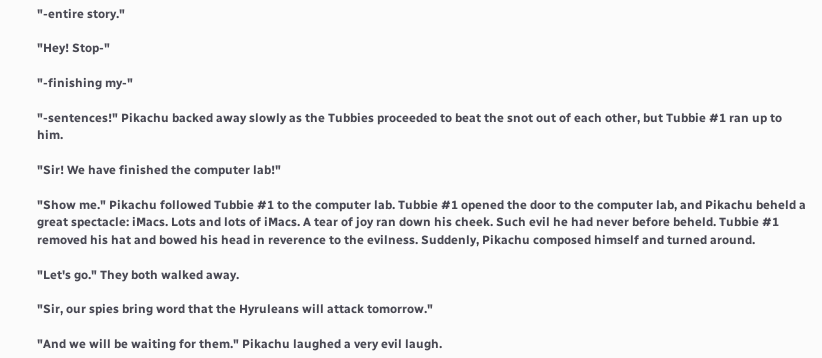"-entire story."

"Hey! Stop-"

"-finishing my-"

"-sentences!" Pikachu backed away slowly as the Tubbies proceeded to beat the snot out of each other, but Tubbie #1 ran up to him.

"Sir! We have finished the computer lab!"

"Show me." Pikachu followed Tubbie #1 to the computer lab. Tubbie #1 opened the door to the computer lab, and Pikachu beheld a great spectacle: iMacs. Lots and lots of iMacs. A tear of joy ran down his cheek. Such evil he had never before beheld. Tubbie #1 removed his hat and bowed his head in reverence to the evilness. Suddenly, Pikachu composed himself and turned around.

"Let's go." They both walked away.

"Sir, our spies bring word that the Hyruleans will attack tomorrow."

"And we will be waiting for them." Pikachu laughed a very evil laugh.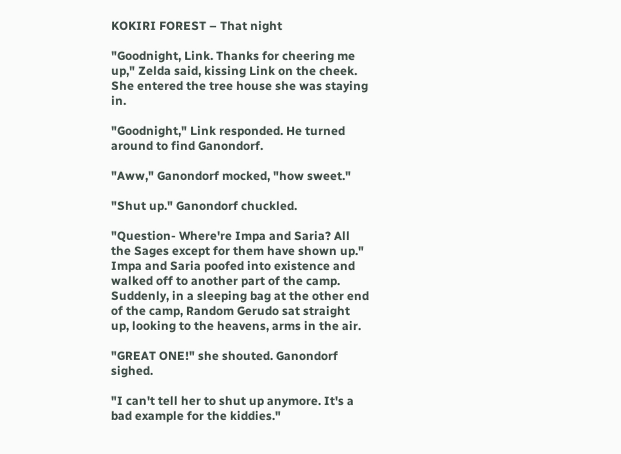KOKIRI FOREST – That night

"Goodnight, Link. Thanks for cheering me up," Zelda said, kissing Link on the cheek. She entered the tree house she was staying in.

"Goodnight," Link responded. He turned around to find Ganondorf.

"Aww," Ganondorf mocked, "how sweet."

"Shut up." Ganondorf chuckled.

"Question- Where're Impa and Saria? All the Sages except for them have shown up." Impa and Saria poofed into existence and walked off to another part of the camp. Suddenly, in a sleeping bag at the other end of the camp, Random Gerudo sat straight up, looking to the heavens, arms in the air.

"GREAT ONE!" she shouted. Ganondorf sighed.

"I can't tell her to shut up anymore. It's a bad example for the kiddies."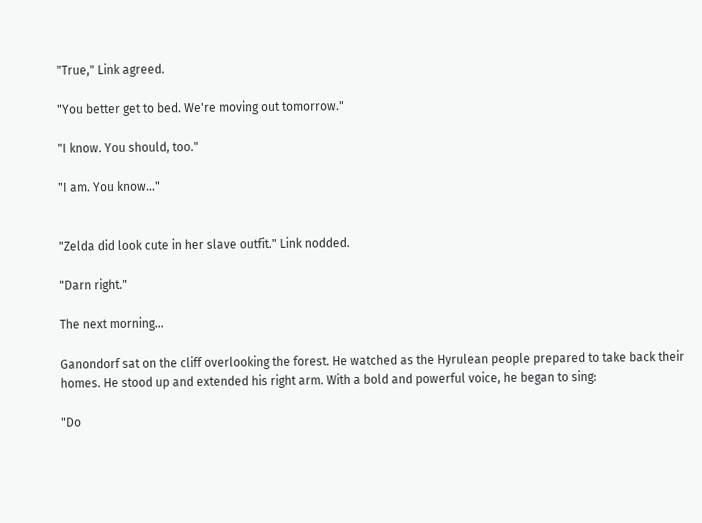"True," Link agreed.

"You better get to bed. We're moving out tomorrow."

"I know. You should, too."

"I am. You know…"


"Zelda did look cute in her slave outfit." Link nodded.

"Darn right."

The next morning…

Ganondorf sat on the cliff overlooking the forest. He watched as the Hyrulean people prepared to take back their homes. He stood up and extended his right arm. With a bold and powerful voice, he began to sing:

"Do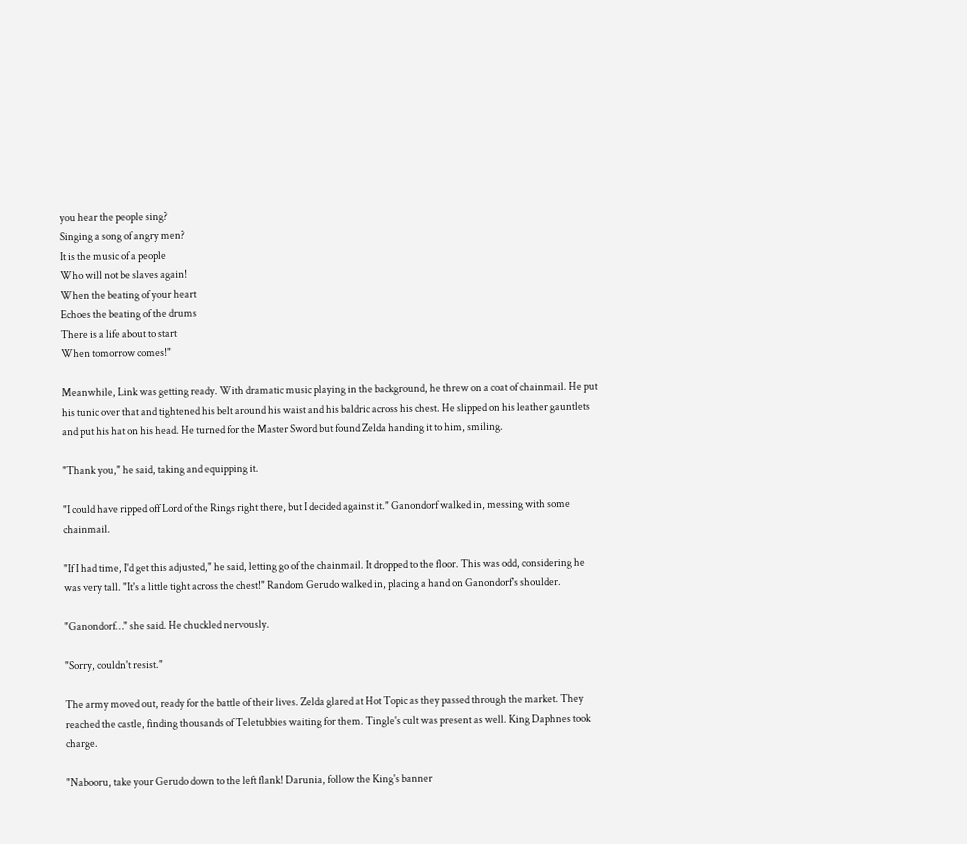you hear the people sing?
Singing a song of angry men?
It is the music of a people
Who will not be slaves again!
When the beating of your heart
Echoes the beating of the drums
There is a life about to start
When tomorrow comes!"

Meanwhile, Link was getting ready. With dramatic music playing in the background, he threw on a coat of chainmail. He put his tunic over that and tightened his belt around his waist and his baldric across his chest. He slipped on his leather gauntlets and put his hat on his head. He turned for the Master Sword but found Zelda handing it to him, smiling.

"Thank you," he said, taking and equipping it.

"I could have ripped off Lord of the Rings right there, but I decided against it." Ganondorf walked in, messing with some chainmail.

"If I had time, I'd get this adjusted," he said, letting go of the chainmail. It dropped to the floor. This was odd, considering he was very tall. "It's a little tight across the chest!" Random Gerudo walked in, placing a hand on Ganondorf's shoulder.

"Ganondorf…" she said. He chuckled nervously.

"Sorry, couldn't resist."

The army moved out, ready for the battle of their lives. Zelda glared at Hot Topic as they passed through the market. They reached the castle, finding thousands of Teletubbies waiting for them. Tingle's cult was present as well. King Daphnes took charge.

"Nabooru, take your Gerudo down to the left flank! Darunia, follow the King's banner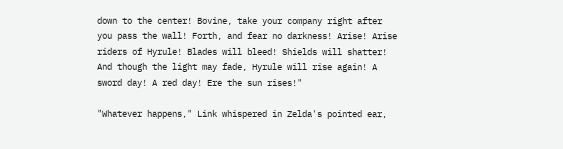down to the center! Bovine, take your company right after you pass the wall! Forth, and fear no darkness! Arise! Arise riders of Hyrule! Blades will bleed! Shields will shatter! And though the light may fade, Hyrule will rise again! A sword day! A red day! Ere the sun rises!"

"Whatever happens," Link whispered in Zelda's pointed ear,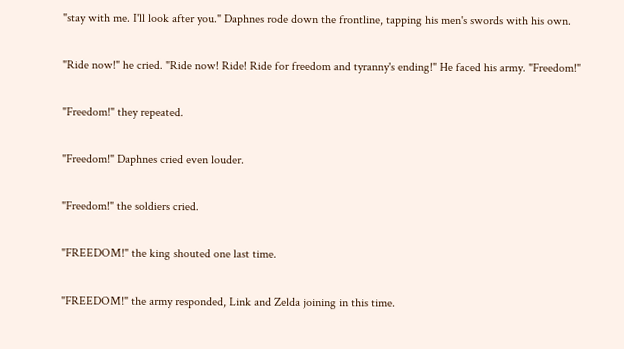"stay with me. I'll look after you." Daphnes rode down the frontline, tapping his men's swords with his own.

"Ride now!" he cried. "Ride now! Ride! Ride for freedom and tyranny's ending!" He faced his army. "Freedom!"

"Freedom!" they repeated.

"Freedom!" Daphnes cried even louder.

"Freedom!" the soldiers cried.

"FREEDOM!" the king shouted one last time.

"FREEDOM!" the army responded, Link and Zelda joining in this time.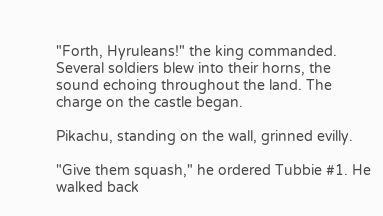"Forth, Hyruleans!" the king commanded. Several soldiers blew into their horns, the sound echoing throughout the land. The charge on the castle began.

Pikachu, standing on the wall, grinned evilly.

"Give them squash," he ordered Tubbie #1. He walked back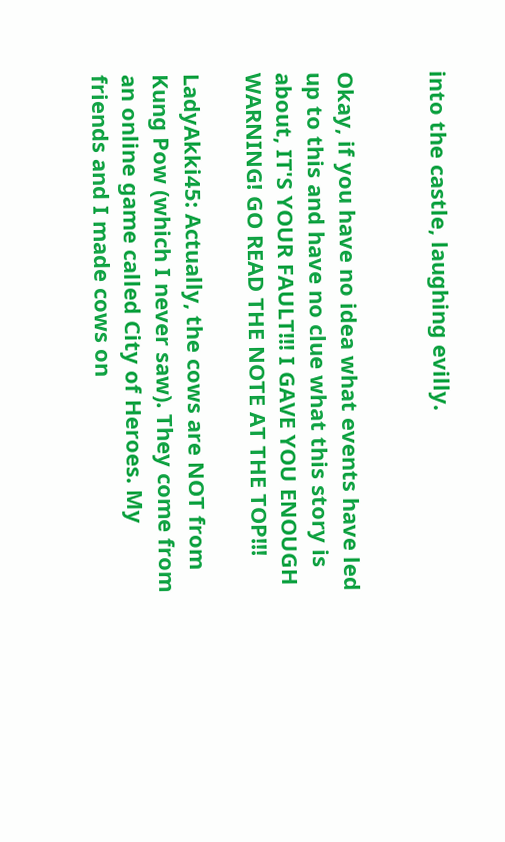into the castle, laughing evilly.


Okay, if you have no idea what events have led up to this and have no clue what this story is about, IT'S YOUR FAULT!!! I GAVE YOU ENOUGH WARNING! GO READ THE NOTE AT THE TOP!!!

LadyAkki45: Actually, the cows are NOT from Kung Pow (which I never saw). They come from an online game called City of Heroes. My friends and I made cows on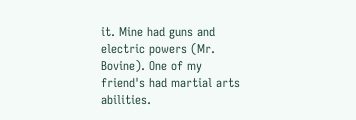it. Mine had guns and electric powers (Mr. Bovine). One of my friend's had martial arts abilities.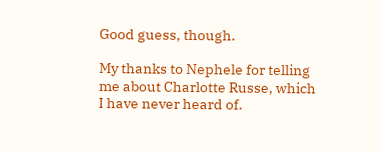Good guess, though.

My thanks to Nephele for telling me about Charlotte Russe, which I have never heard of.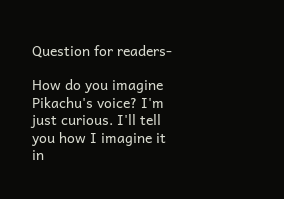Question for readers-

How do you imagine Pikachu's voice? I'm just curious. I'll tell you how I imagine it in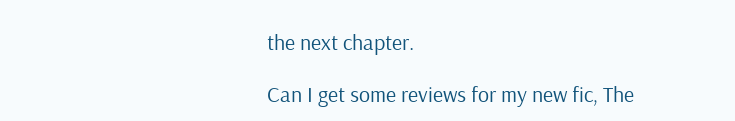the next chapter.

Can I get some reviews for my new fic, The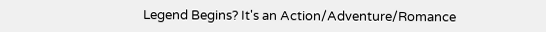Legend Begins? It's an Action/Adventure/Romance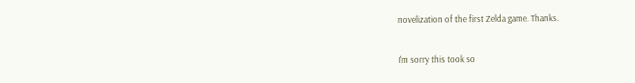novelization of the first Zelda game. Thanks.

I'm sorry this took so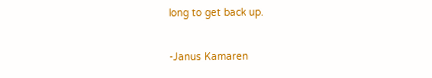long to get back up.

-Janus Kamaren